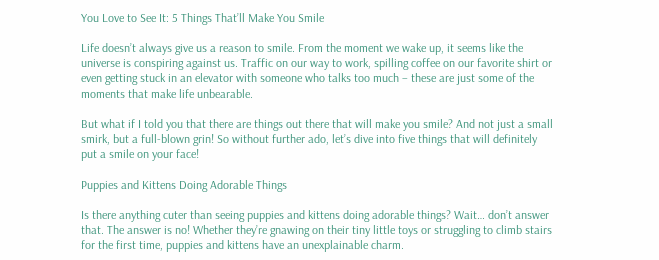You Love to See It: 5 Things That’ll Make You Smile

Life doesn’t always give us a reason to smile. From the moment we wake up, it seems like the universe is conspiring against us. Traffic on our way to work, spilling coffee on our favorite shirt or even getting stuck in an elevator with someone who talks too much – these are just some of the moments that make life unbearable.

But what if I told you that there are things out there that will make you smile? And not just a small smirk, but a full-blown grin! So without further ado, let’s dive into five things that will definitely put a smile on your face!

Puppies and Kittens Doing Adorable Things

Is there anything cuter than seeing puppies and kittens doing adorable things? Wait… don’t answer that. The answer is no! Whether they’re gnawing on their tiny little toys or struggling to climb stairs for the first time, puppies and kittens have an unexplainable charm.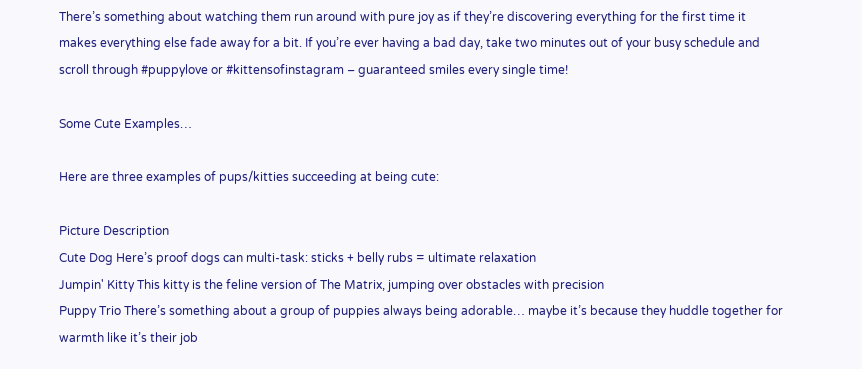There’s something about watching them run around with pure joy as if they’re discovering everything for the first time it makes everything else fade away for a bit. If you’re ever having a bad day, take two minutes out of your busy schedule and scroll through #puppylove or #kittensofinstagram – guaranteed smiles every single time!

Some Cute Examples…

Here are three examples of pups/kitties succeeding at being cute:

Picture Description
Cute Dog Here’s proof dogs can multi-task: sticks + belly rubs = ultimate relaxation
Jumpin' Kitty This kitty is the feline version of The Matrix, jumping over obstacles with precision
Puppy Trio There’s something about a group of puppies always being adorable… maybe it’s because they huddle together for warmth like it’s their job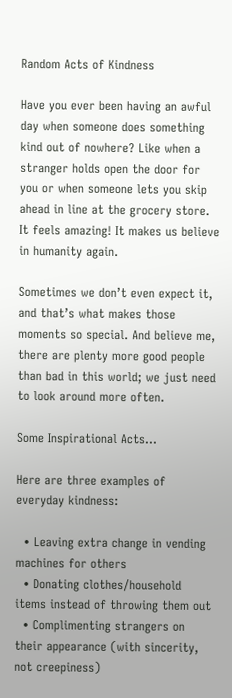Random Acts of Kindness

Have you ever been having an awful day when someone does something kind out of nowhere? Like when a stranger holds open the door for you or when someone lets you skip ahead in line at the grocery store. It feels amazing! It makes us believe in humanity again.

Sometimes we don’t even expect it, and that’s what makes those moments so special. And believe me, there are plenty more good people than bad in this world; we just need to look around more often.

Some Inspirational Acts…

Here are three examples of everyday kindness:

  • Leaving extra change in vending machines for others
  • Donating clothes/household items instead of throwing them out
  • Complimenting strangers on their appearance (with sincerity, not creepiness)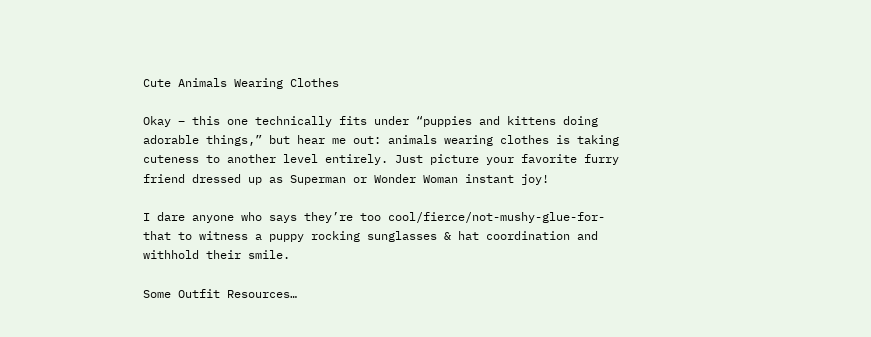Cute Animals Wearing Clothes

Okay – this one technically fits under “puppies and kittens doing adorable things,” but hear me out: animals wearing clothes is taking cuteness to another level entirely. Just picture your favorite furry friend dressed up as Superman or Wonder Woman instant joy!

I dare anyone who says they’re too cool/fierce/not-mushy-glue-for-that to witness a puppy rocking sunglasses & hat coordination and withhold their smile.

Some Outfit Resources…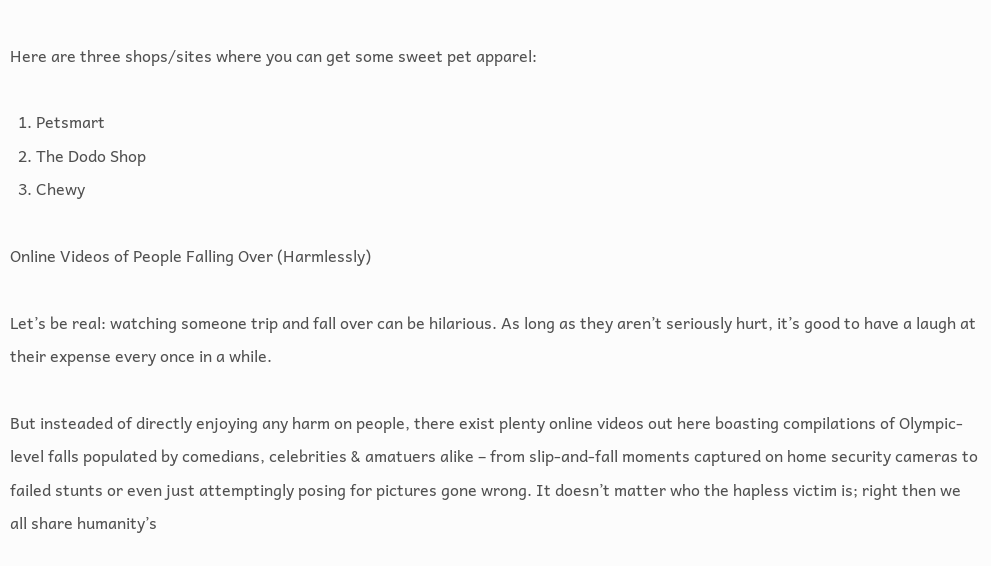Here are three shops/sites where you can get some sweet pet apparel:

  1. Petsmart
  2. The Dodo Shop
  3. Chewy

Online Videos of People Falling Over (Harmlessly)

Let’s be real: watching someone trip and fall over can be hilarious. As long as they aren’t seriously hurt, it’s good to have a laugh at their expense every once in a while.

But insteaded of directly enjoying any harm on people, there exist plenty online videos out here boasting compilations of Olympic-level falls populated by comedians, celebrities & amatuers alike – from slip-and-fall moments captured on home security cameras to failed stunts or even just attemptingly posing for pictures gone wrong. It doesn’t matter who the hapless victim is; right then we all share humanity’s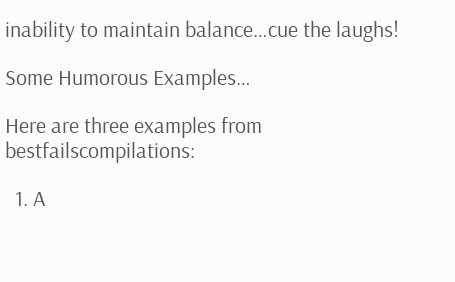inability to maintain balance…cue the laughs!

Some Humorous Examples…

Here are three examples from bestfailscompilations:

  1. A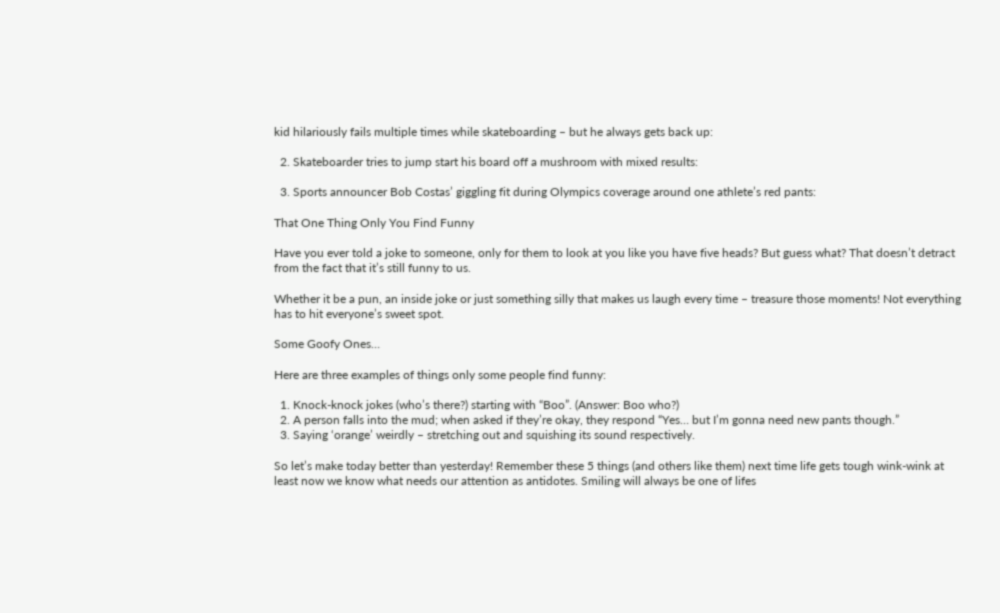kid hilariously fails multiple times while skateboarding – but he always gets back up:

  2. Skateboarder tries to jump start his board off a mushroom with mixed results:

  3. Sports announcer Bob Costas’ giggling fit during Olympics coverage around one athlete’s red pants:

That One Thing Only You Find Funny

Have you ever told a joke to someone, only for them to look at you like you have five heads? But guess what? That doesn’t detract from the fact that it’s still funny to us.

Whether it be a pun, an inside joke or just something silly that makes us laugh every time – treasure those moments! Not everything has to hit everyone’s sweet spot.

Some Goofy Ones…

Here are three examples of things only some people find funny:

  1. Knock-knock jokes (who’s there?) starting with “Boo”. (Answer: Boo who?)
  2. A person falls into the mud; when asked if they’re okay, they respond “Yes… but I’m gonna need new pants though.”
  3. Saying ‘orange’ weirdly – stretching out and squishing its sound respectively.

So let’s make today better than yesterday! Remember these 5 things (and others like them) next time life gets tough wink-wink at least now we know what needs our attention as antidotes. Smiling will always be one of lifes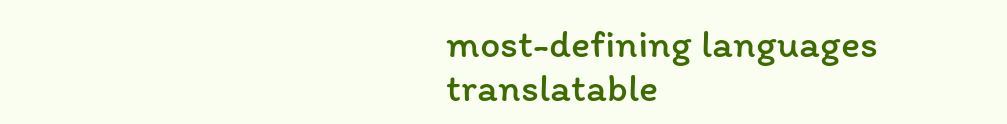most-defining languages translatable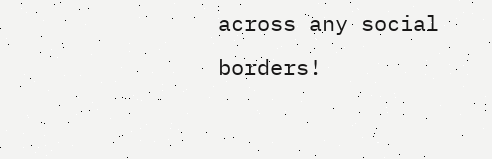across any social borders!